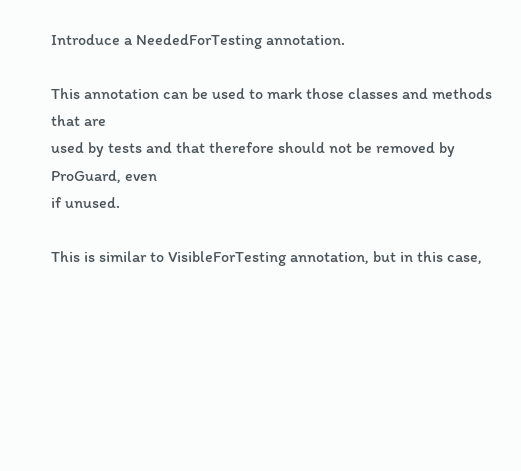Introduce a NeededForTesting annotation.

This annotation can be used to mark those classes and methods that are
used by tests and that therefore should not be removed by ProGuard, even
if unused.

This is similar to VisibleForTesting annotation, but in this case,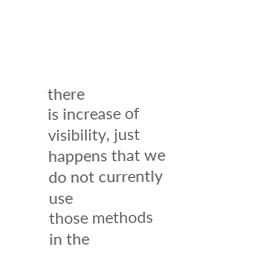there
is increase of visibility, just happens that we do not currently use
those methods in the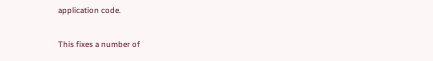application code.

This fixes a number of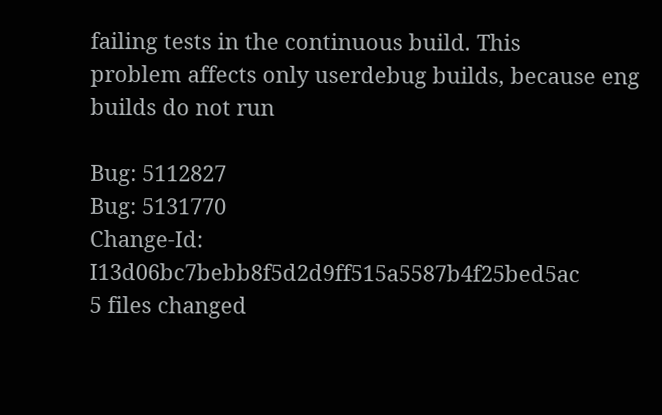failing tests in the continuous build. This
problem affects only userdebug builds, because eng builds do not run

Bug: 5112827
Bug: 5131770
Change-Id: I13d06bc7bebb8f5d2d9ff515a5587b4f25bed5ac
5 files changed